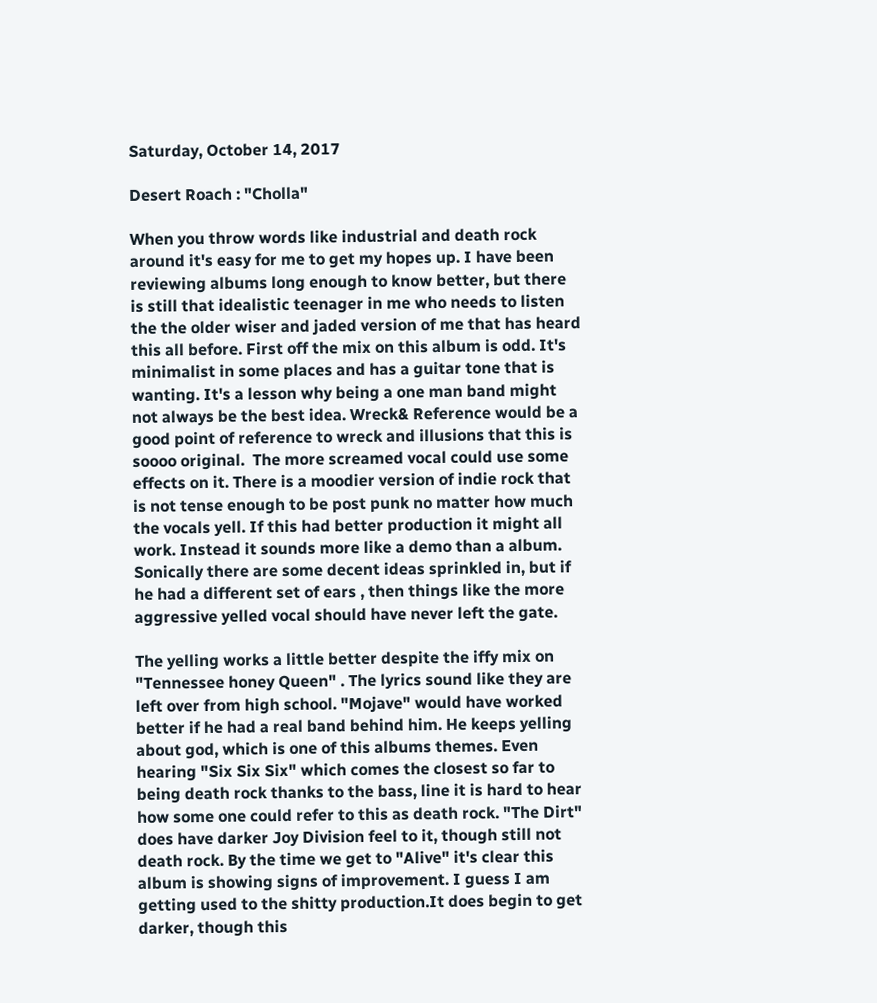Saturday, October 14, 2017

Desert Roach : "Cholla"

When you throw words like industrial and death rock around it's easy for me to get my hopes up. I have been reviewing albums long enough to know better, but there is still that idealistic teenager in me who needs to listen the the older wiser and jaded version of me that has heard this all before. First off the mix on this album is odd. It's minimalist in some places and has a guitar tone that is wanting. It's a lesson why being a one man band might not always be the best idea. Wreck& Reference would be a good point of reference to wreck and illusions that this is soooo original.  The more screamed vocal could use some effects on it. There is a moodier version of indie rock that is not tense enough to be post punk no matter how much the vocals yell. If this had better production it might all work. Instead it sounds more like a demo than a album. Sonically there are some decent ideas sprinkled in, but if he had a different set of ears , then things like the more aggressive yelled vocal should have never left the gate.

The yelling works a little better despite the iffy mix on "Tennessee honey Queen" . The lyrics sound like they are left over from high school. "Mojave" would have worked better if he had a real band behind him. He keeps yelling about god, which is one of this albums themes. Even hearing "Six Six Six" which comes the closest so far to being death rock thanks to the bass, line it is hard to hear how some one could refer to this as death rock. "The Dirt" does have darker Joy Division feel to it, though still not death rock. By the time we get to "Alive" it's clear this album is showing signs of improvement. I guess I am getting used to the shitty production.It does begin to get darker, though this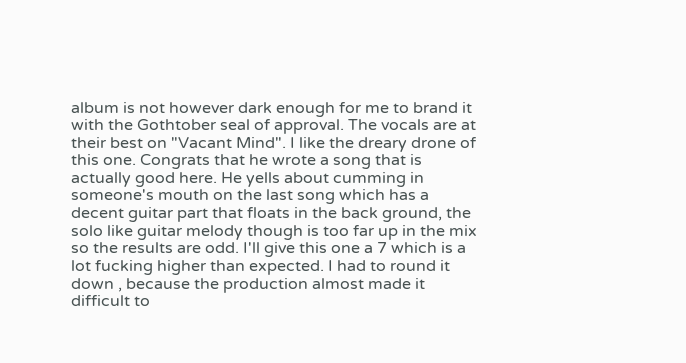album is not however dark enough for me to brand it with the Gothtober seal of approval. The vocals are at their best on "Vacant Mind". I like the dreary drone of this one. Congrats that he wrote a song that is actually good here. He yells about cumming in someone's mouth on the last song which has a decent guitar part that floats in the back ground, the solo like guitar melody though is too far up in the mix so the results are odd. I'll give this one a 7 which is a lot fucking higher than expected. I had to round it down , because the production almost made it difficult to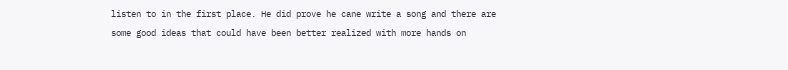listen to in the first place. He did prove he cane write a song and there are some good ideas that could have been better realized with more hands on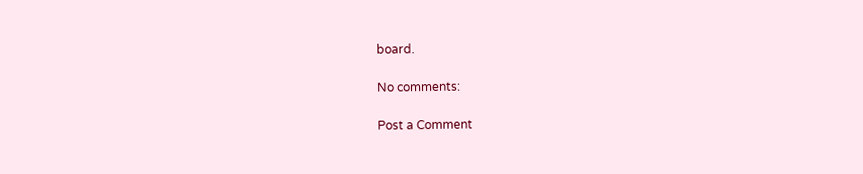board.

No comments:

Post a Comment